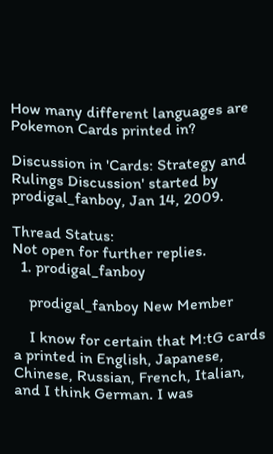How many different languages are Pokemon Cards printed in?

Discussion in 'Cards: Strategy and Rulings Discussion' started by prodigal_fanboy, Jan 14, 2009.

Thread Status:
Not open for further replies.
  1. prodigal_fanboy

    prodigal_fanboy New Member

    I know for certain that M:tG cards a printed in English, Japanese, Chinese, Russian, French, Italian, and I think German. I was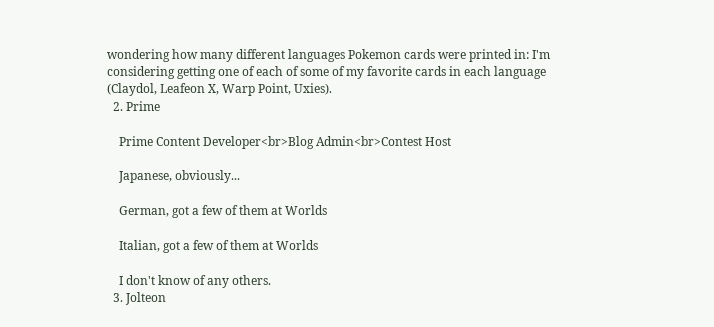wondering how many different languages Pokemon cards were printed in: I'm considering getting one of each of some of my favorite cards in each language (Claydol, Leafeon X, Warp Point, Uxies).
  2. Prime

    Prime Content Developer<br>Blog Admin<br>Contest Host

    Japanese, obviously...

    German, got a few of them at Worlds

    Italian, got a few of them at Worlds

    I don't know of any others.
  3. Jolteon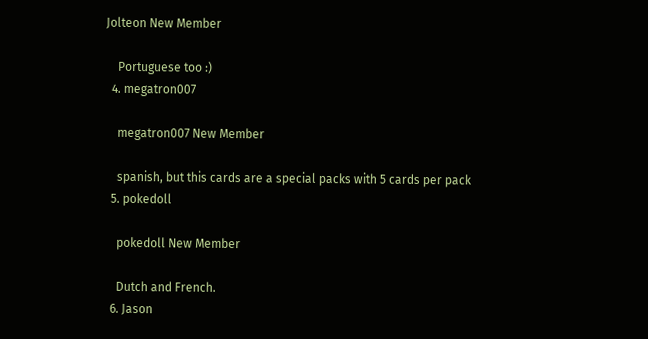Jolteon New Member

    Portuguese too :)
  4. megatron007

    megatron007 New Member

    spanish, but this cards are a special packs with 5 cards per pack
  5. pokedoll

    pokedoll New Member

    Dutch and French.
  6. Jason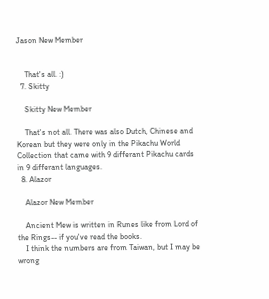Jason New Member


    That's all. :)
  7. Skitty

    Skitty New Member

    That's not all. There was also Dutch, Chinese and Korean but they were only in the Pikachu World Collection that came with 9 differant Pikachu cards in 9 differant languages.
  8. Alazor

    Alazor New Member

    Ancient Mew is written in Runes like from Lord of the Rings-- if you've read the books.
    I think the numbers are from Taiwan, but I may be wrong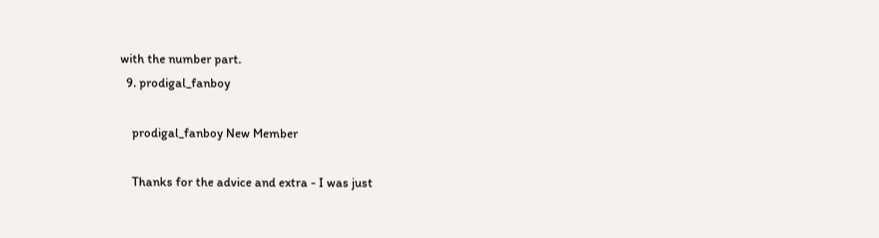with the number part.
  9. prodigal_fanboy

    prodigal_fanboy New Member

    Thanks for the advice and extra - I was just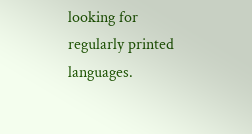looking for regularly printed languages.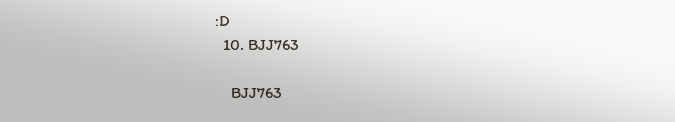:D
  10. BJJ763

    BJJ763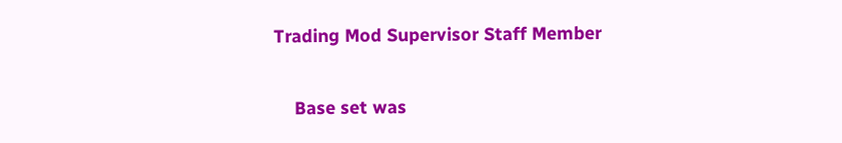Trading Mod Supervisor Staff Member

    Base set was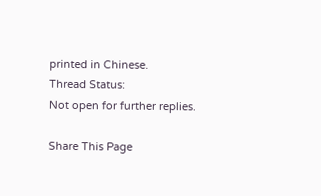printed in Chinese.
Thread Status:
Not open for further replies.

Share This Page